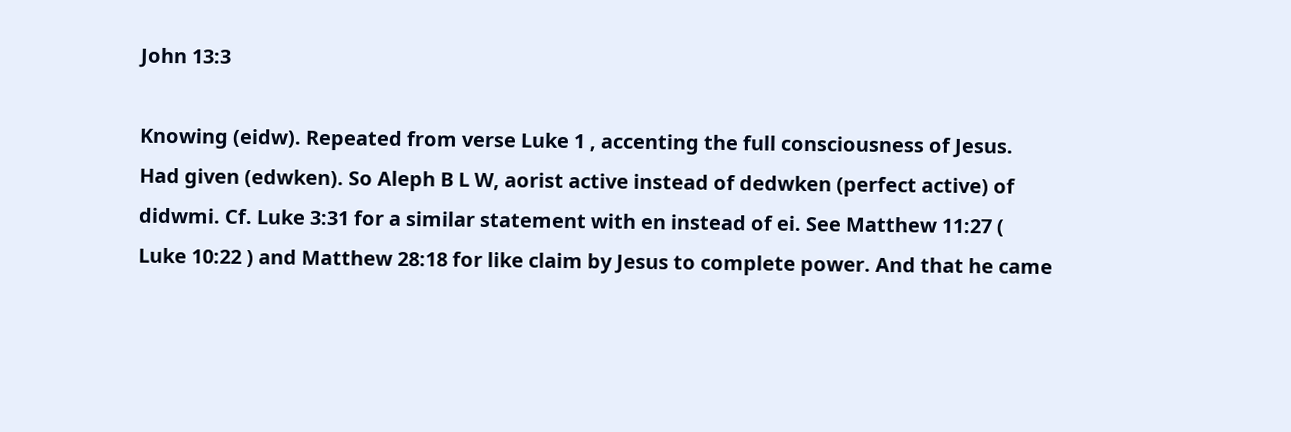John 13:3

Knowing (eidw). Repeated from verse Luke 1 , accenting the full consciousness of Jesus. Had given (edwken). So Aleph B L W, aorist active instead of dedwken (perfect active) of didwmi. Cf. Luke 3:31 for a similar statement with en instead of ei. See Matthew 11:27 ( Luke 10:22 ) and Matthew 28:18 for like claim by Jesus to complete power. And that he came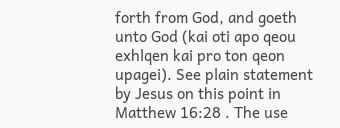forth from God, and goeth unto God (kai oti apo qeou exhlqen kai pro ton qeon upagei). See plain statement by Jesus on this point in Matthew 16:28 . The use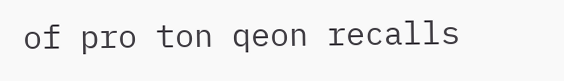of pro ton qeon recalls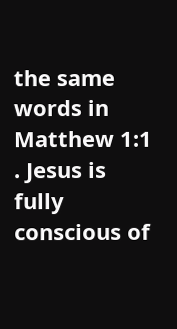the same words in Matthew 1:1 . Jesus is fully conscious of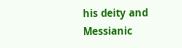his deity and Messianic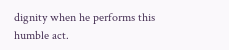dignity when he performs this humble act.